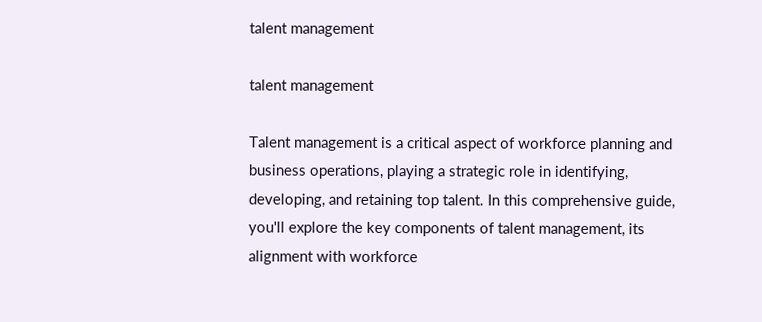talent management

talent management

Talent management is a critical aspect of workforce planning and business operations, playing a strategic role in identifying, developing, and retaining top talent. In this comprehensive guide, you'll explore the key components of talent management, its alignment with workforce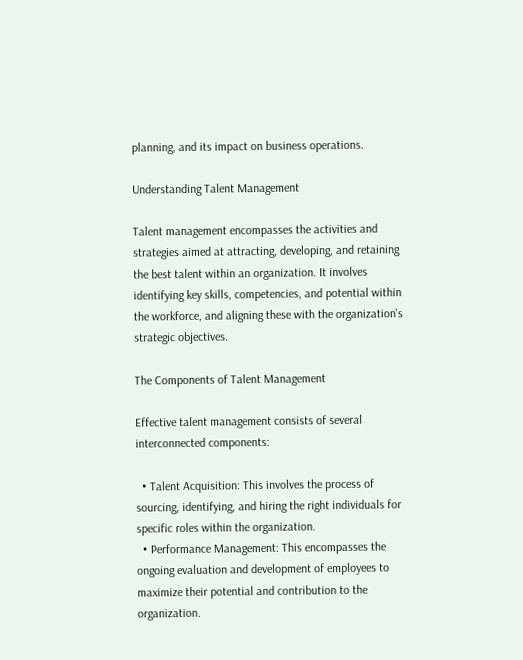planning, and its impact on business operations.

Understanding Talent Management

Talent management encompasses the activities and strategies aimed at attracting, developing, and retaining the best talent within an organization. It involves identifying key skills, competencies, and potential within the workforce, and aligning these with the organization's strategic objectives.

The Components of Talent Management

Effective talent management consists of several interconnected components:

  • Talent Acquisition: This involves the process of sourcing, identifying, and hiring the right individuals for specific roles within the organization.
  • Performance Management: This encompasses the ongoing evaluation and development of employees to maximize their potential and contribution to the organization.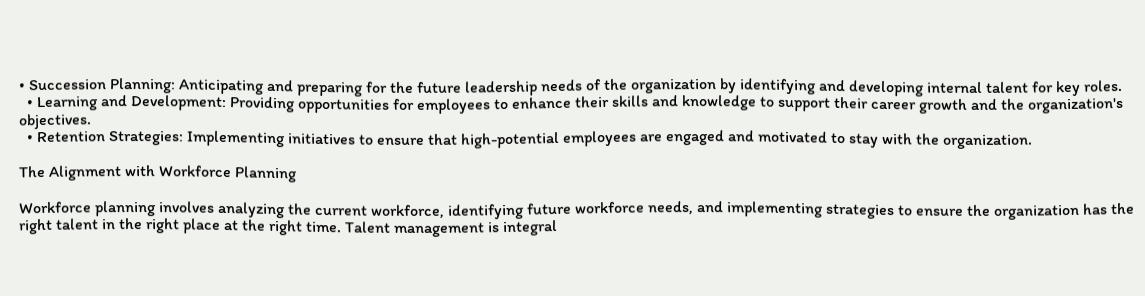• Succession Planning: Anticipating and preparing for the future leadership needs of the organization by identifying and developing internal talent for key roles.
  • Learning and Development: Providing opportunities for employees to enhance their skills and knowledge to support their career growth and the organization's objectives.
  • Retention Strategies: Implementing initiatives to ensure that high-potential employees are engaged and motivated to stay with the organization.

The Alignment with Workforce Planning

Workforce planning involves analyzing the current workforce, identifying future workforce needs, and implementing strategies to ensure the organization has the right talent in the right place at the right time. Talent management is integral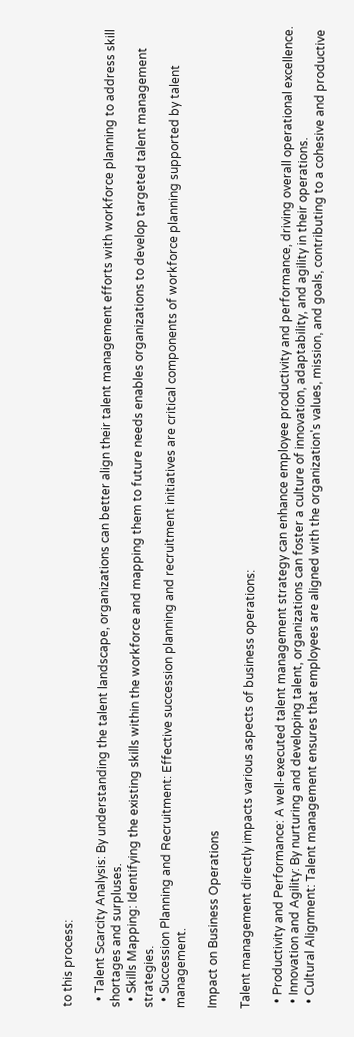to this process:

  • Talent Scarcity Analysis: By understanding the talent landscape, organizations can better align their talent management efforts with workforce planning to address skill shortages and surpluses.
  • Skills Mapping: Identifying the existing skills within the workforce and mapping them to future needs enables organizations to develop targeted talent management strategies.
  • Succession Planning and Recruitment: Effective succession planning and recruitment initiatives are critical components of workforce planning supported by talent management.

Impact on Business Operations

Talent management directly impacts various aspects of business operations:

  • Productivity and Performance: A well-executed talent management strategy can enhance employee productivity and performance, driving overall operational excellence.
  • Innovation and Agility: By nurturing and developing talent, organizations can foster a culture of innovation, adaptability, and agility in their operations.
  • Cultural Alignment: Talent management ensures that employees are aligned with the organization's values, mission, and goals, contributing to a cohesive and productive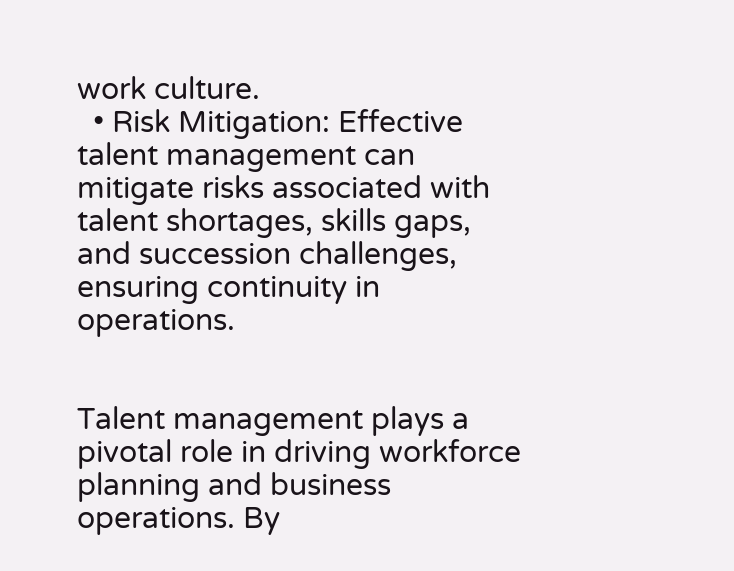work culture.
  • Risk Mitigation: Effective talent management can mitigate risks associated with talent shortages, skills gaps, and succession challenges, ensuring continuity in operations.


Talent management plays a pivotal role in driving workforce planning and business operations. By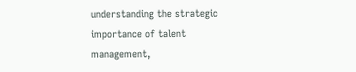understanding the strategic importance of talent management,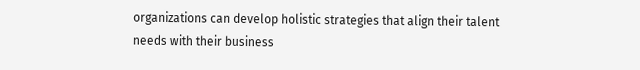organizations can develop holistic strategies that align their talent needs with their business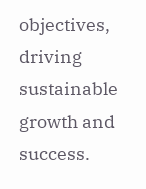objectives, driving sustainable growth and success.